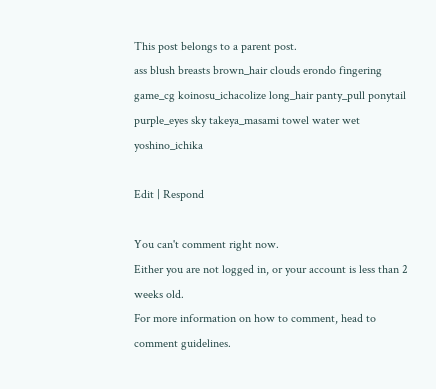This post belongs to a parent post.
ass blush breasts brown_hair clouds erondo fingering game_cg koinosu_ichacolize long_hair panty_pull ponytail purple_eyes sky takeya_masami towel water wet yoshino_ichika

Edit | Respond

You can't comment right now.
Either you are not logged in, or your account is less than 2 weeks old.
For more information on how to comment, head to comment guidelines.